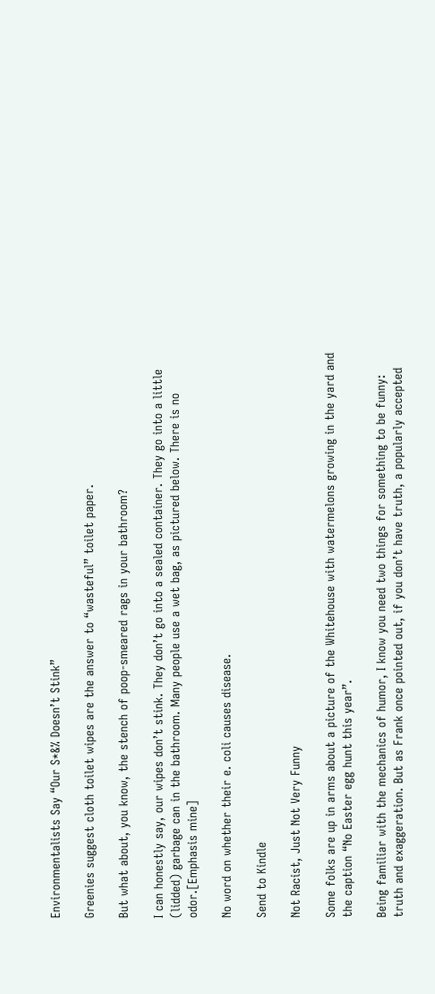Environmentalists Say “Our S*&% Doesn’t Stink”

Greenies suggest cloth toilet wipes are the answer to “wasteful” toilet paper.

But what about, you know, the stench of poop-smeared rags in your bathroom?

I can honestly say, our wipes don’t stink. They don’t go into a sealed container. They go into a little (lidded) garbage can in the bathroom. Many people use a wet bag, as pictured below. There is no odor.[Emphasis mine]

No word on whether their e. coli causes disease.

Send to Kindle

Not Racist, Just Not Very Funny

Some folks are up in arms about a picture of the Whitehouse with watermelons growing in the yard and the caption “No Easter egg hunt this year”.

Being familiar with the mechanics of humor, I know you need two things for something to be funny: truth and exaggeration. But as Frank once pointed out, if you don’t have truth, a popularly accepted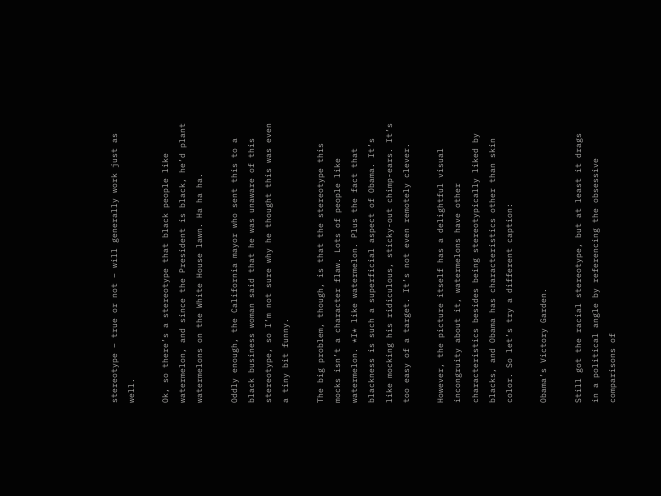stereotype – true or not – will generally work just as well.

Ok, so there’s a stereotype that black people like watermelon, and since the President is black, he’d plant watermelons on the White House lawn. Ha ha ha.

Oddly enough, the California mayor who sent this to a black business woman said that he was unaware of this stereotype, so I’m not sure why he thought this was even a tiny bit funny.

The big problem, though, is that the stereotype this mocks isn’t a character flaw. Lots of people like watermelon. *I* like watermelon. Plus the fact that blackness is such a superficial aspect of Obama. It’s like mocking his ridiculous, sticky-out chimp-ears. It’s too easy of a target. It’s not even remotely clever.

However, the picture itself has a delightful visual incongruity about it, watermelons have other characteristics besides being stereotypically liked by blacks, and Obama has characteristics other than skin color. So let’s try a different caption:

Obama’s Victory Garden.

Still got the racial stereotype, but at least it drags in a political angle by referencing the obsessive comparisons of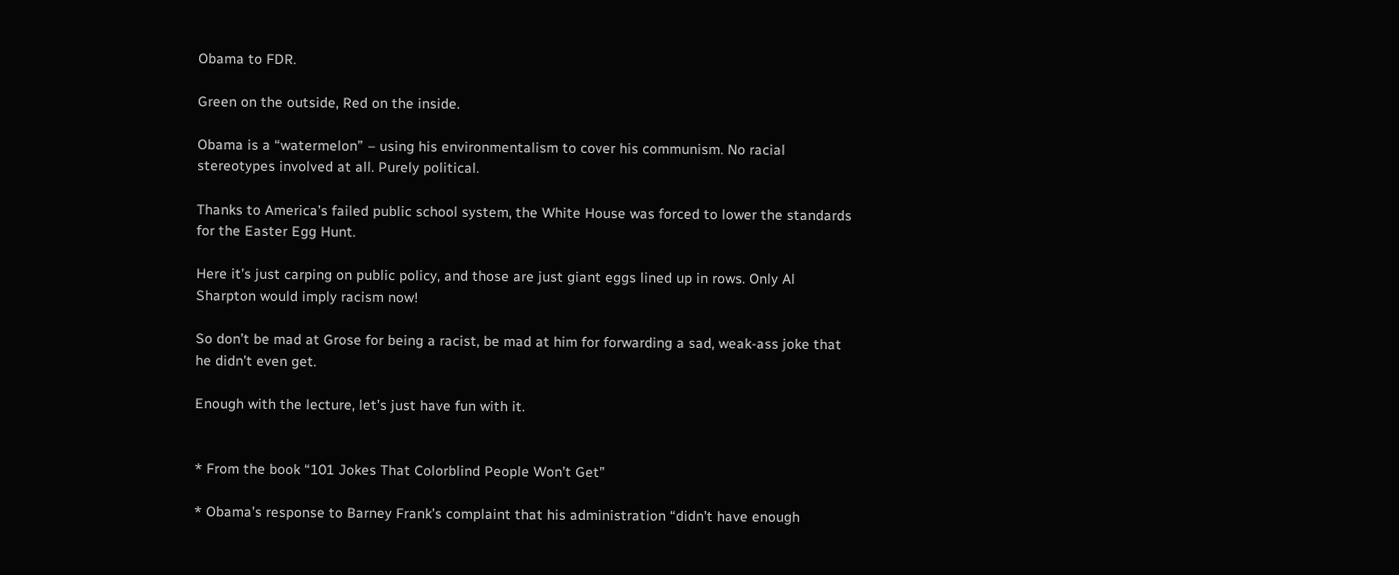Obama to FDR.

Green on the outside, Red on the inside.

Obama is a “watermelon” – using his environmentalism to cover his communism. No racial stereotypes involved at all. Purely political.

Thanks to America’s failed public school system, the White House was forced to lower the standards for the Easter Egg Hunt.

Here it’s just carping on public policy, and those are just giant eggs lined up in rows. Only Al Sharpton would imply racism now!

So don’t be mad at Grose for being a racist, be mad at him for forwarding a sad, weak-ass joke that he didn’t even get.

Enough with the lecture, let’s just have fun with it.


* From the book “101 Jokes That Colorblind People Won’t Get”

* Obama’s response to Barney Frank’s complaint that his administration “didn’t have enough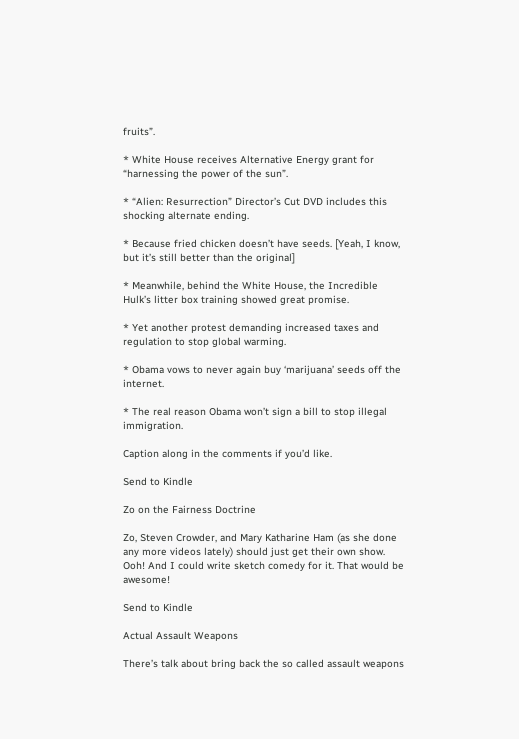fruits”.

* White House receives Alternative Energy grant for “harnessing the power of the sun”.

* “Alien: Resurrection” Director’s Cut DVD includes this shocking alternate ending.

* Because fried chicken doesn’t have seeds. [Yeah, I know, but it’s still better than the original]

* Meanwhile, behind the White House, the Incredible Hulk’s litter box training showed great promise.

* Yet another protest demanding increased taxes and regulation to stop global warming.

* Obama vows to never again buy ‘marijuana’ seeds off the internet.

* The real reason Obama won’t sign a bill to stop illegal immigration.

Caption along in the comments if you’d like.

Send to Kindle

Zo on the Fairness Doctrine

Zo, Steven Crowder, and Mary Katharine Ham (as she done any more videos lately) should just get their own show. Ooh! And I could write sketch comedy for it. That would be awesome!

Send to Kindle

Actual Assault Weapons

There’s talk about bring back the so called assault weapons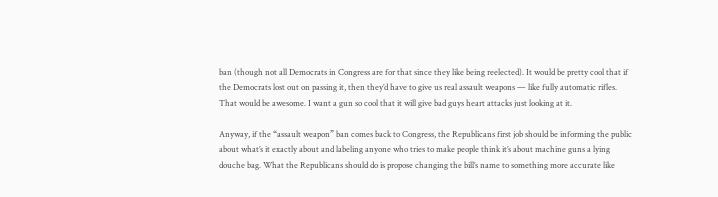ban (though not all Democrats in Congress are for that since they like being reelected). It would be pretty cool that if the Democrats lost out on passing it, then they’d have to give us real assault weapons — like fully automatic rifles. That would be awesome. I want a gun so cool that it will give bad guys heart attacks just looking at it.

Anyway, if the “assault weapon” ban comes back to Congress, the Republicans first job should be informing the public about what’s it exactly about and labeling anyone who tries to make people think it’s about machine guns a lying douche bag. What the Republicans should do is propose changing the bill’s name to something more accurate like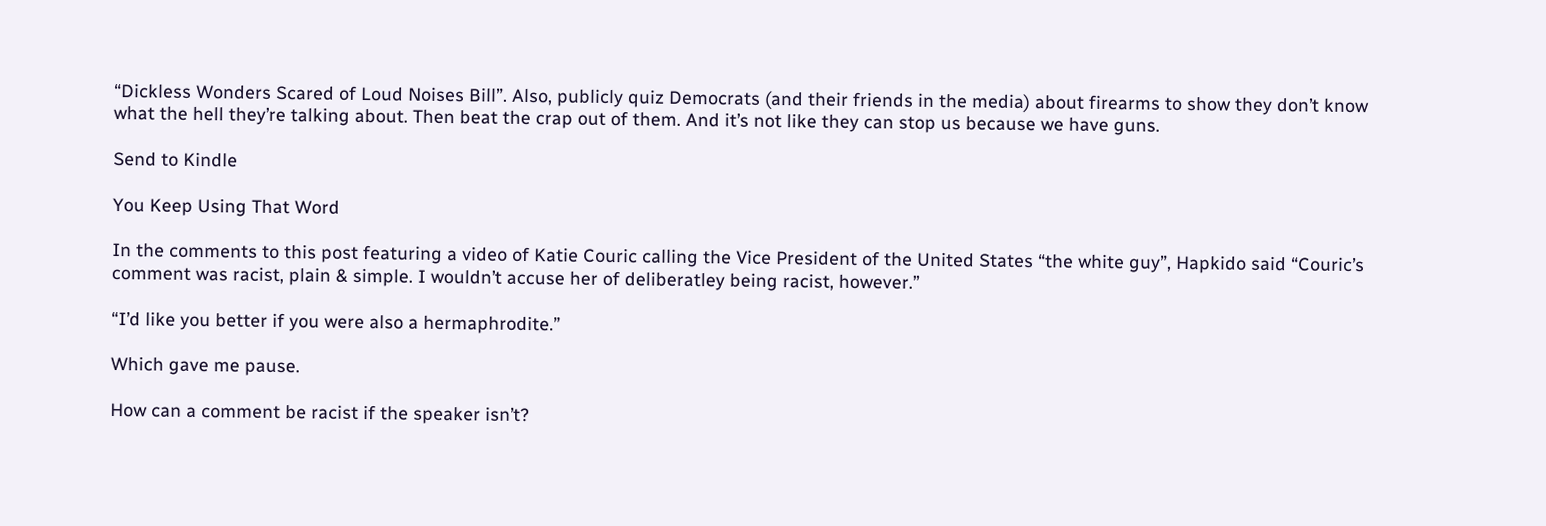“Dickless Wonders Scared of Loud Noises Bill”. Also, publicly quiz Democrats (and their friends in the media) about firearms to show they don’t know what the hell they’re talking about. Then beat the crap out of them. And it’s not like they can stop us because we have guns.

Send to Kindle

You Keep Using That Word

In the comments to this post featuring a video of Katie Couric calling the Vice President of the United States “the white guy”, Hapkido said “Couric’s comment was racist, plain & simple. I wouldn’t accuse her of deliberatley being racist, however.”

“I’d like you better if you were also a hermaphrodite.”

Which gave me pause.

How can a comment be racist if the speaker isn’t?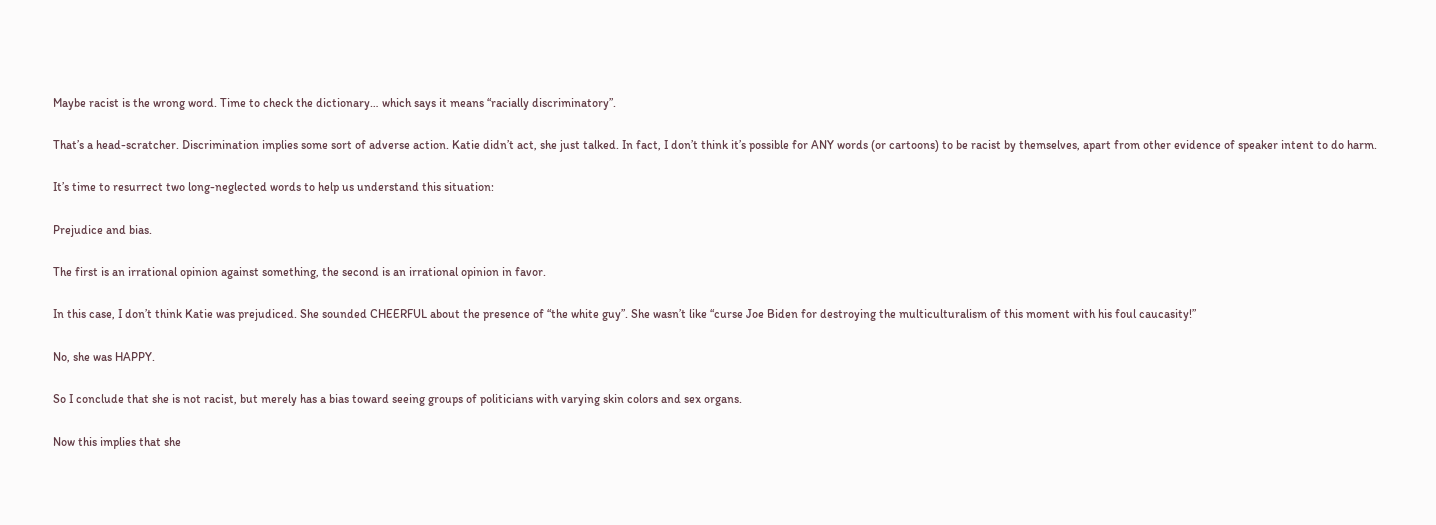Maybe racist is the wrong word. Time to check the dictionary… which says it means “racially discriminatory”.

That’s a head-scratcher. Discrimination implies some sort of adverse action. Katie didn’t act, she just talked. In fact, I don’t think it’s possible for ANY words (or cartoons) to be racist by themselves, apart from other evidence of speaker intent to do harm.

It’s time to resurrect two long-neglected words to help us understand this situation:

Prejudice and bias.

The first is an irrational opinion against something, the second is an irrational opinion in favor.

In this case, I don’t think Katie was prejudiced. She sounded CHEERFUL about the presence of “the white guy”. She wasn’t like “curse Joe Biden for destroying the multiculturalism of this moment with his foul caucasity!”

No, she was HAPPY.

So I conclude that she is not racist, but merely has a bias toward seeing groups of politicians with varying skin colors and sex organs.

Now this implies that she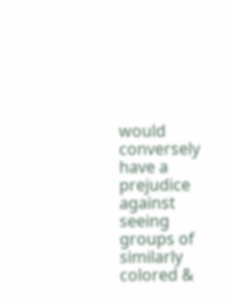would conversely have a prejudice against seeing groups of similarly colored &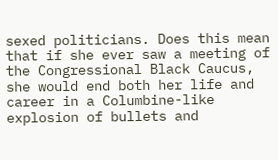sexed politicians. Does this mean that if she ever saw a meeting of the Congressional Black Caucus, she would end both her life and career in a Columbine-like explosion of bullets and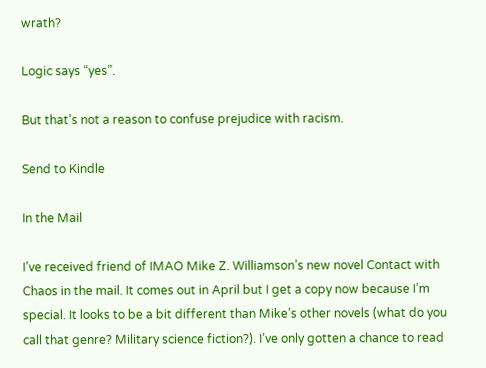wrath?

Logic says “yes”.

But that’s not a reason to confuse prejudice with racism.

Send to Kindle

In the Mail

I’ve received friend of IMAO Mike Z. Williamson’s new novel Contact with Chaos in the mail. It comes out in April but I get a copy now because I’m special. It looks to be a bit different than Mike’s other novels (what do you call that genre? Military science fiction?). I’ve only gotten a chance to read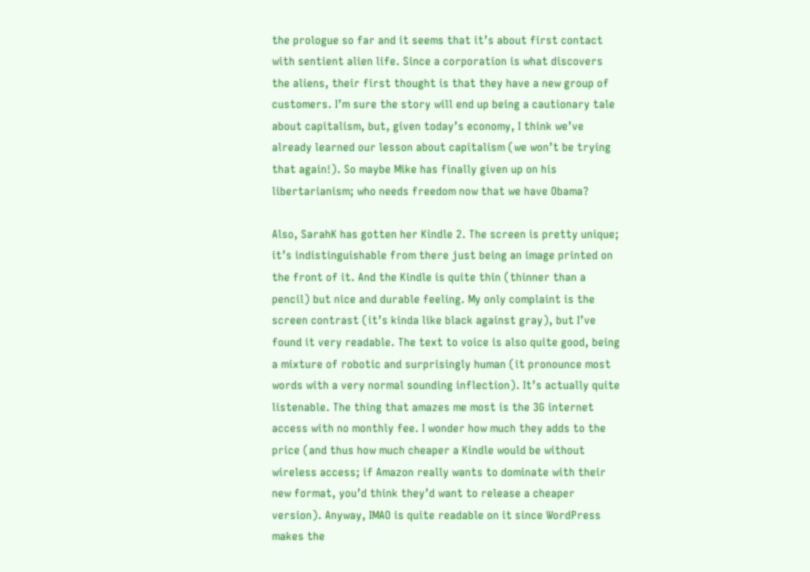the prologue so far and it seems that it’s about first contact with sentient alien life. Since a corporation is what discovers the aliens, their first thought is that they have a new group of customers. I’m sure the story will end up being a cautionary tale about capitalism, but, given today’s economy, I think we’ve already learned our lesson about capitalism (we won’t be trying that again!). So maybe Mike has finally given up on his libertarianism; who needs freedom now that we have Obama?

Also, SarahK has gotten her Kindle 2. The screen is pretty unique; it’s indistinguishable from there just being an image printed on the front of it. And the Kindle is quite thin (thinner than a pencil) but nice and durable feeling. My only complaint is the screen contrast (it’s kinda like black against gray), but I’ve found it very readable. The text to voice is also quite good, being a mixture of robotic and surprisingly human (it pronounce most words with a very normal sounding inflection). It’s actually quite listenable. The thing that amazes me most is the 3G internet access with no monthly fee. I wonder how much they adds to the price (and thus how much cheaper a Kindle would be without wireless access; if Amazon really wants to dominate with their new format, you’d think they’d want to release a cheaper version). Anyway, IMAO is quite readable on it since WordPress makes the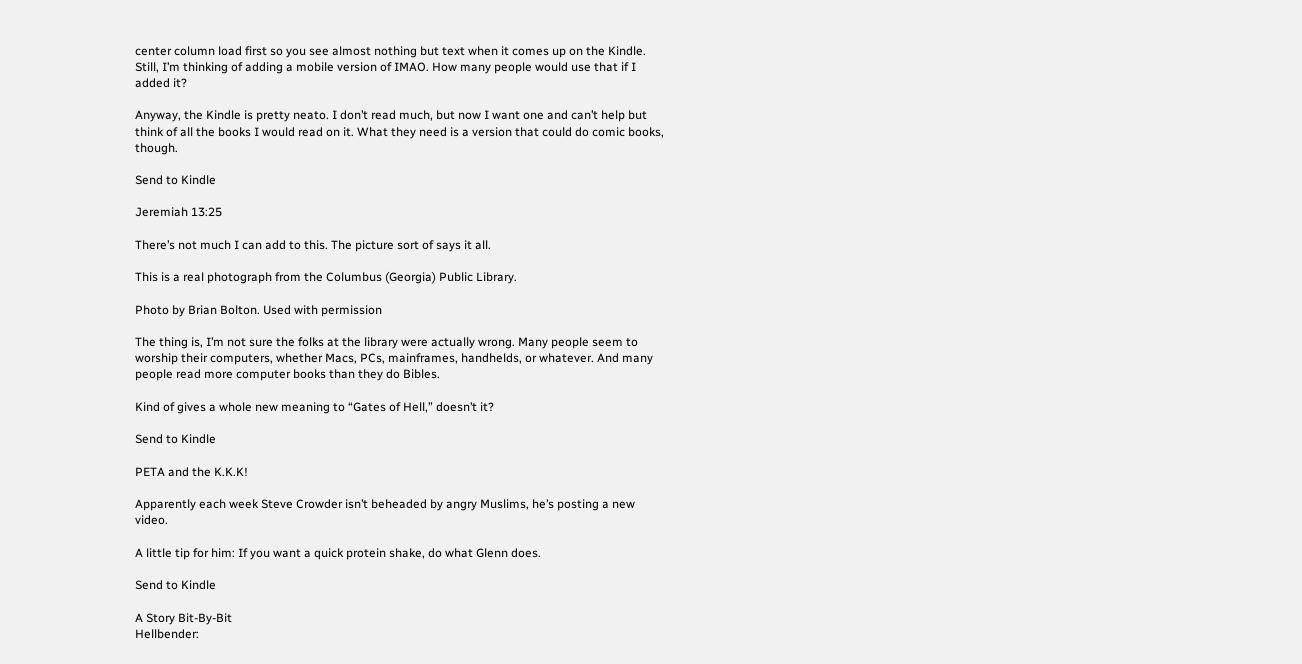center column load first so you see almost nothing but text when it comes up on the Kindle. Still, I’m thinking of adding a mobile version of IMAO. How many people would use that if I added it?

Anyway, the Kindle is pretty neato. I don’t read much, but now I want one and can’t help but think of all the books I would read on it. What they need is a version that could do comic books, though.

Send to Kindle

Jeremiah 13:25

There’s not much I can add to this. The picture sort of says it all.

This is a real photograph from the Columbus (Georgia) Public Library.

Photo by Brian Bolton. Used with permission

The thing is, I’m not sure the folks at the library were actually wrong. Many people seem to worship their computers, whether Macs, PCs, mainframes, handhelds, or whatever. And many people read more computer books than they do Bibles.

Kind of gives a whole new meaning to “Gates of Hell,” doesn’t it?

Send to Kindle

PETA and the K.K.K!

Apparently each week Steve Crowder isn’t beheaded by angry Muslims, he’s posting a new video.

A little tip for him: If you want a quick protein shake, do what Glenn does.

Send to Kindle

A Story Bit-By-Bit
Hellbender: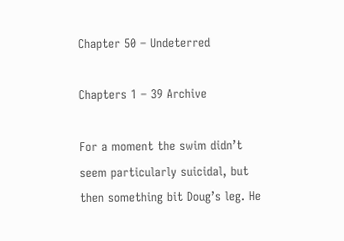Chapter 50 – Undeterred

Chapters 1 – 39 Archive

For a moment the swim didn’t seem particularly suicidal, but then something bit Doug’s leg. He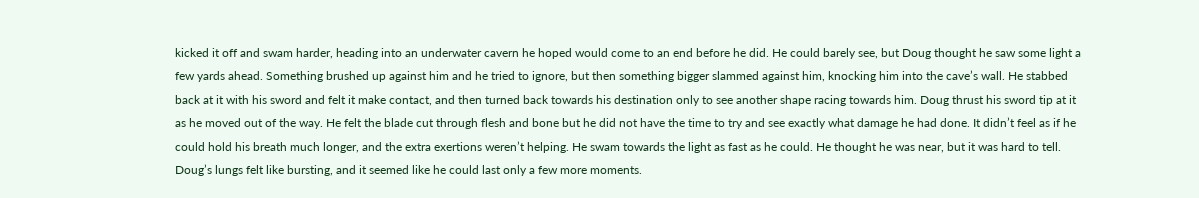kicked it off and swam harder, heading into an underwater cavern he hoped would come to an end before he did. He could barely see, but Doug thought he saw some light a few yards ahead. Something brushed up against him and he tried to ignore, but then something bigger slammed against him, knocking him into the cave’s wall. He stabbed back at it with his sword and felt it make contact, and then turned back towards his destination only to see another shape racing towards him. Doug thrust his sword tip at it as he moved out of the way. He felt the blade cut through flesh and bone but he did not have the time to try and see exactly what damage he had done. It didn’t feel as if he could hold his breath much longer, and the extra exertions weren’t helping. He swam towards the light as fast as he could. He thought he was near, but it was hard to tell. Doug’s lungs felt like bursting, and it seemed like he could last only a few more moments.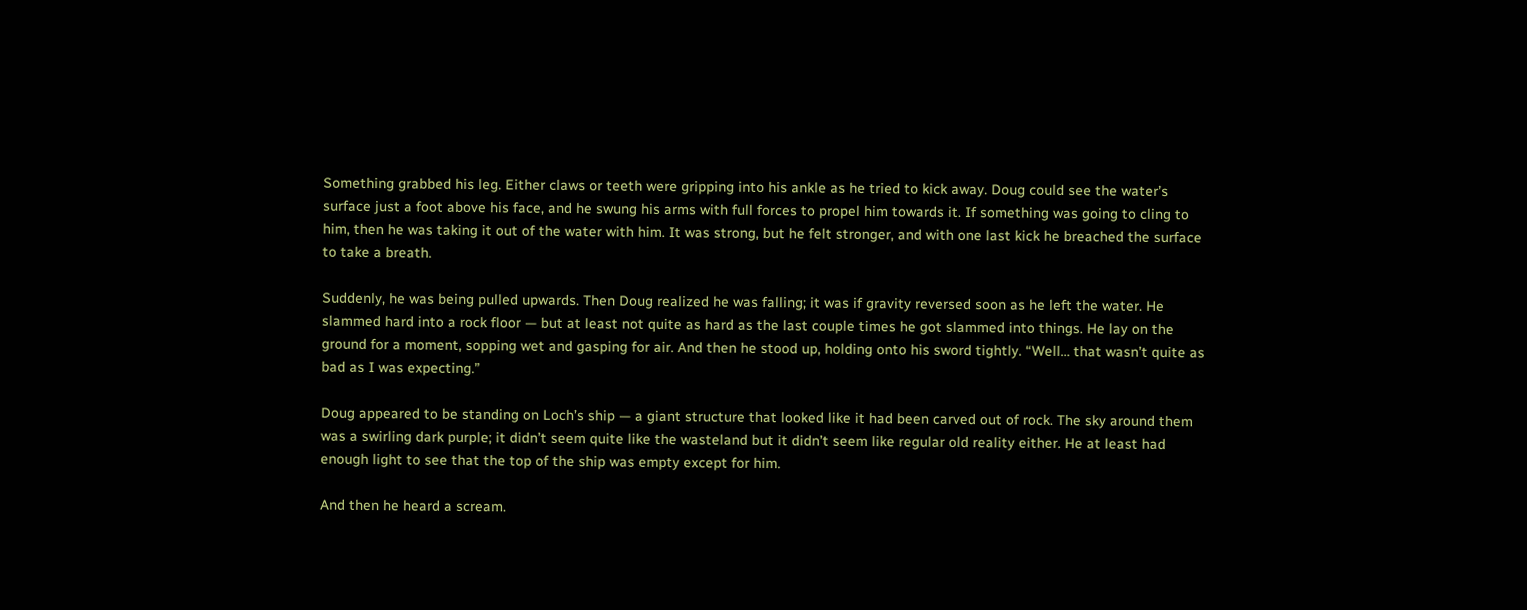Something grabbed his leg. Either claws or teeth were gripping into his ankle as he tried to kick away. Doug could see the water’s surface just a foot above his face, and he swung his arms with full forces to propel him towards it. If something was going to cling to him, then he was taking it out of the water with him. It was strong, but he felt stronger, and with one last kick he breached the surface to take a breath.

Suddenly, he was being pulled upwards. Then Doug realized he was falling; it was if gravity reversed soon as he left the water. He slammed hard into a rock floor — but at least not quite as hard as the last couple times he got slammed into things. He lay on the ground for a moment, sopping wet and gasping for air. And then he stood up, holding onto his sword tightly. “Well… that wasn’t quite as bad as I was expecting.”

Doug appeared to be standing on Loch’s ship — a giant structure that looked like it had been carved out of rock. The sky around them was a swirling dark purple; it didn’t seem quite like the wasteland but it didn’t seem like regular old reality either. He at least had enough light to see that the top of the ship was empty except for him.

And then he heard a scream.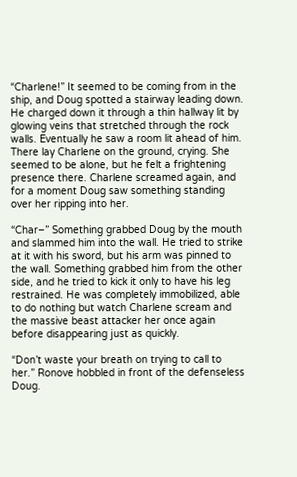“Charlene!” It seemed to be coming from in the ship, and Doug spotted a stairway leading down. He charged down it through a thin hallway lit by glowing veins that stretched through the rock walls. Eventually he saw a room lit ahead of him. There lay Charlene on the ground, crying. She seemed to be alone, but he felt a frightening presence there. Charlene screamed again, and for a moment Doug saw something standing over her ripping into her.

“Char–” Something grabbed Doug by the mouth and slammed him into the wall. He tried to strike at it with his sword, but his arm was pinned to the wall. Something grabbed him from the other side, and he tried to kick it only to have his leg restrained. He was completely immobilized, able to do nothing but watch Charlene scream and the massive beast attacker her once again before disappearing just as quickly.

“Don’t waste your breath on trying to call to her.” Ronove hobbled in front of the defenseless Doug.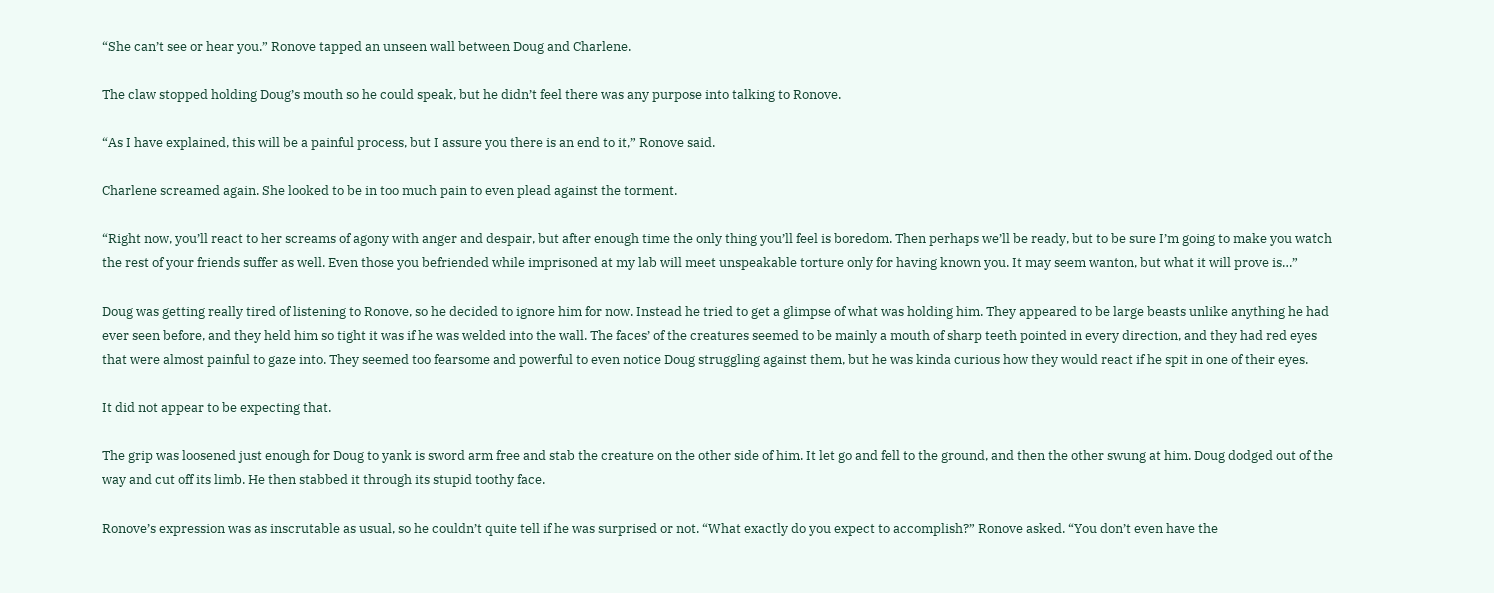“She can’t see or hear you.” Ronove tapped an unseen wall between Doug and Charlene.

The claw stopped holding Doug’s mouth so he could speak, but he didn’t feel there was any purpose into talking to Ronove.

“As I have explained, this will be a painful process, but I assure you there is an end to it,” Ronove said.

Charlene screamed again. She looked to be in too much pain to even plead against the torment.

“Right now, you’ll react to her screams of agony with anger and despair, but after enough time the only thing you’ll feel is boredom. Then perhaps we’ll be ready, but to be sure I’m going to make you watch the rest of your friends suffer as well. Even those you befriended while imprisoned at my lab will meet unspeakable torture only for having known you. It may seem wanton, but what it will prove is…”

Doug was getting really tired of listening to Ronove, so he decided to ignore him for now. Instead he tried to get a glimpse of what was holding him. They appeared to be large beasts unlike anything he had ever seen before, and they held him so tight it was if he was welded into the wall. The faces’ of the creatures seemed to be mainly a mouth of sharp teeth pointed in every direction, and they had red eyes that were almost painful to gaze into. They seemed too fearsome and powerful to even notice Doug struggling against them, but he was kinda curious how they would react if he spit in one of their eyes.

It did not appear to be expecting that.

The grip was loosened just enough for Doug to yank is sword arm free and stab the creature on the other side of him. It let go and fell to the ground, and then the other swung at him. Doug dodged out of the way and cut off its limb. He then stabbed it through its stupid toothy face.

Ronove’s expression was as inscrutable as usual, so he couldn’t quite tell if he was surprised or not. “What exactly do you expect to accomplish?” Ronove asked. “You don’t even have the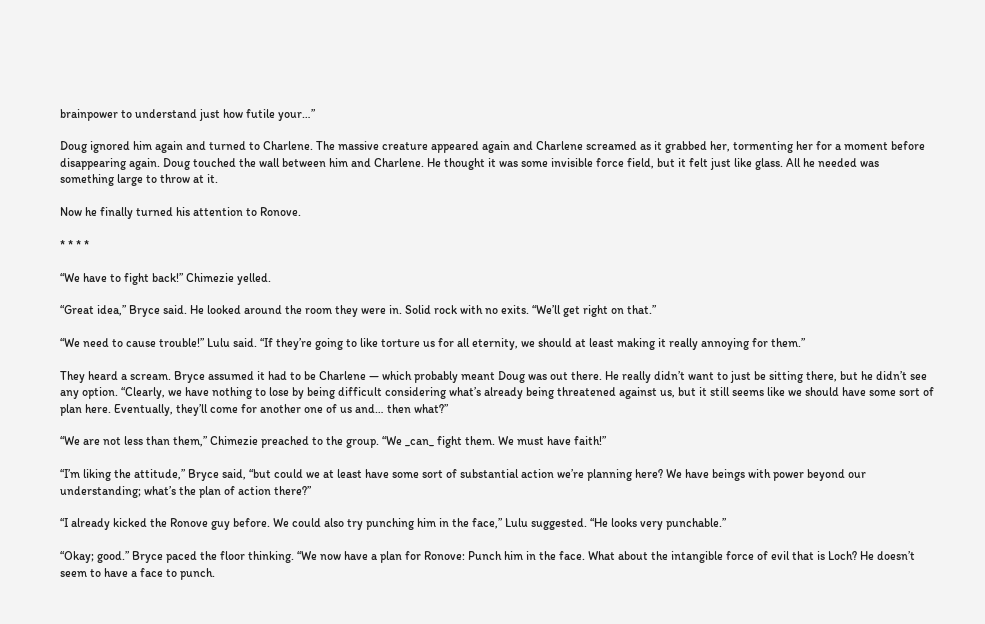brainpower to understand just how futile your…”

Doug ignored him again and turned to Charlene. The massive creature appeared again and Charlene screamed as it grabbed her, tormenting her for a moment before disappearing again. Doug touched the wall between him and Charlene. He thought it was some invisible force field, but it felt just like glass. All he needed was something large to throw at it.

Now he finally turned his attention to Ronove.

* * * *

“We have to fight back!” Chimezie yelled.

“Great idea,” Bryce said. He looked around the room they were in. Solid rock with no exits. “We’ll get right on that.”

“We need to cause trouble!” Lulu said. “If they’re going to like torture us for all eternity, we should at least making it really annoying for them.”

They heard a scream. Bryce assumed it had to be Charlene — which probably meant Doug was out there. He really didn’t want to just be sitting there, but he didn’t see any option. “Clearly, we have nothing to lose by being difficult considering what’s already being threatened against us, but it still seems like we should have some sort of plan here. Eventually, they’ll come for another one of us and… then what?”

“We are not less than them,” Chimezie preached to the group. “We _can_ fight them. We must have faith!”

“I’m liking the attitude,” Bryce said, “but could we at least have some sort of substantial action we’re planning here? We have beings with power beyond our understanding; what’s the plan of action there?”

“I already kicked the Ronove guy before. We could also try punching him in the face,” Lulu suggested. “He looks very punchable.”

“Okay; good.” Bryce paced the floor thinking. “We now have a plan for Ronove: Punch him in the face. What about the intangible force of evil that is Loch? He doesn’t seem to have a face to punch.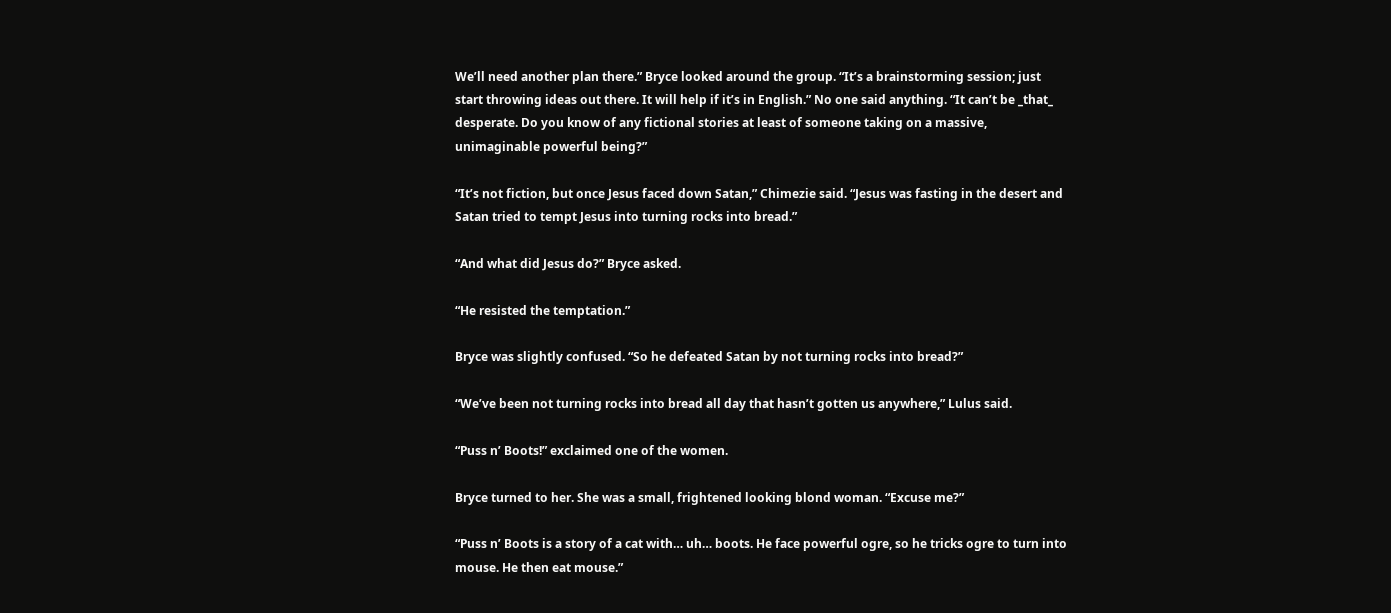We’ll need another plan there.” Bryce looked around the group. “It’s a brainstorming session; just start throwing ideas out there. It will help if it’s in English.” No one said anything. “It can’t be _that_ desperate. Do you know of any fictional stories at least of someone taking on a massive, unimaginable powerful being?”

“It’s not fiction, but once Jesus faced down Satan,” Chimezie said. “Jesus was fasting in the desert and Satan tried to tempt Jesus into turning rocks into bread.”

“And what did Jesus do?” Bryce asked.

“He resisted the temptation.”

Bryce was slightly confused. “So he defeated Satan by not turning rocks into bread?”

“We’ve been not turning rocks into bread all day that hasn’t gotten us anywhere,” Lulus said.

“Puss n’ Boots!” exclaimed one of the women.

Bryce turned to her. She was a small, frightened looking blond woman. “Excuse me?”

“Puss n’ Boots is a story of a cat with… uh… boots. He face powerful ogre, so he tricks ogre to turn into mouse. He then eat mouse.”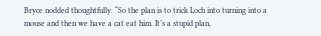Bryce nodded thoughtfully. “So the plan is to trick Loch into turning into a mouse and then we have a cat eat him. It’s a stupid plan,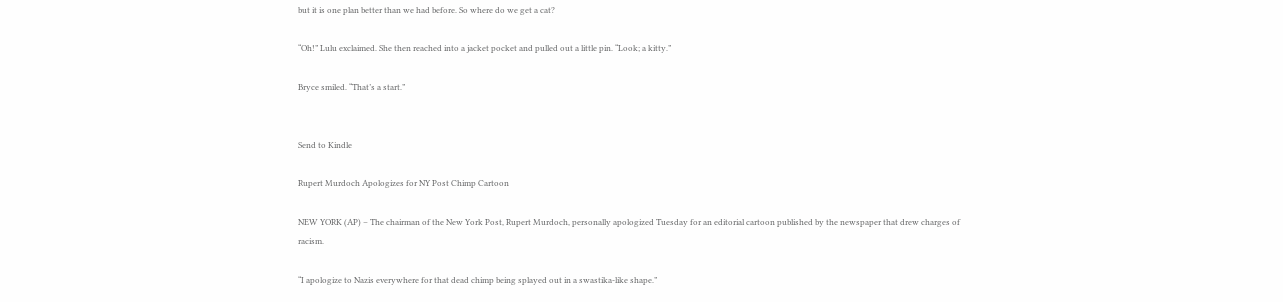but it is one plan better than we had before. So where do we get a cat?

“Oh!” Lulu exclaimed. She then reached into a jacket pocket and pulled out a little pin. “Look; a kitty.”

Bryce smiled. “That’s a start.”


Send to Kindle

Rupert Murdoch Apologizes for NY Post Chimp Cartoon

NEW YORK (AP) – The chairman of the New York Post, Rupert Murdoch, personally apologized Tuesday for an editorial cartoon published by the newspaper that drew charges of racism.

“I apologize to Nazis everywhere for that dead chimp being splayed out in a swastika-like shape.”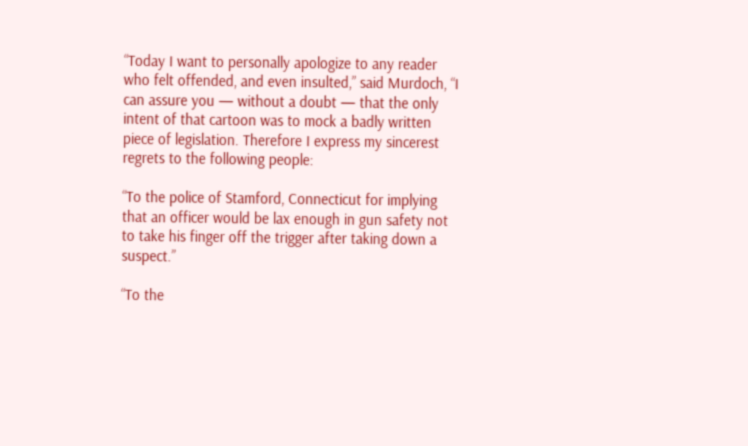“Today I want to personally apologize to any reader who felt offended, and even insulted,” said Murdoch, “I can assure you — without a doubt — that the only intent of that cartoon was to mock a badly written piece of legislation. Therefore I express my sincerest regrets to the following people:

“To the police of Stamford, Connecticut for implying that an officer would be lax enough in gun safety not to take his finger off the trigger after taking down a suspect.”

“To the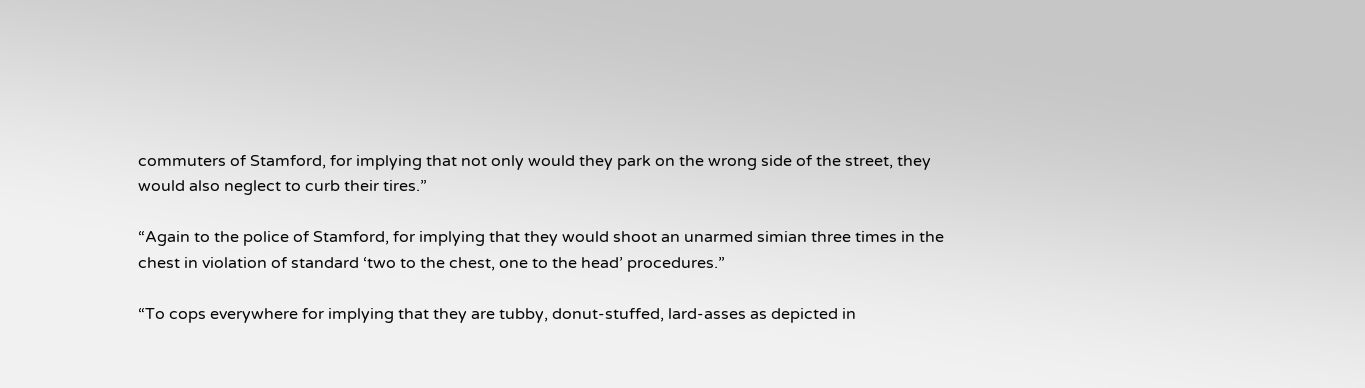commuters of Stamford, for implying that not only would they park on the wrong side of the street, they would also neglect to curb their tires.”

“Again to the police of Stamford, for implying that they would shoot an unarmed simian three times in the chest in violation of standard ‘two to the chest, one to the head’ procedures.”

“To cops everywhere for implying that they are tubby, donut-stuffed, lard-asses as depicted in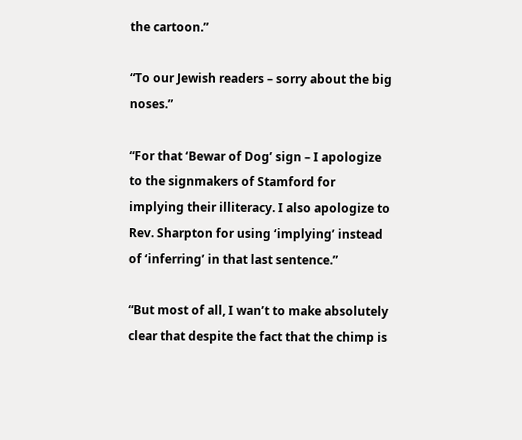the cartoon.”

“To our Jewish readers – sorry about the big noses.”

“For that ‘Bewar of Dog’ sign – I apologize to the signmakers of Stamford for implying their illiteracy. I also apologize to Rev. Sharpton for using ‘implying’ instead of ‘inferring’ in that last sentence.”

“But most of all, I wan’t to make absolutely clear that despite the fact that the chimp is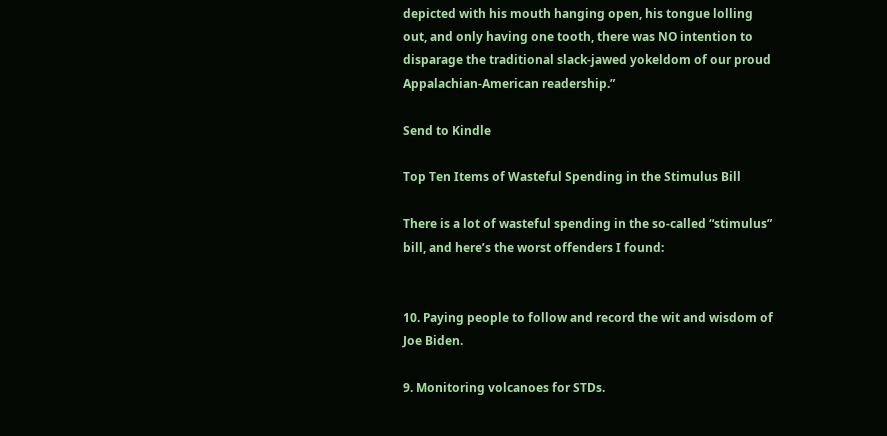depicted with his mouth hanging open, his tongue lolling out, and only having one tooth, there was NO intention to disparage the traditional slack-jawed yokeldom of our proud Appalachian-American readership.”

Send to Kindle

Top Ten Items of Wasteful Spending in the Stimulus Bill

There is a lot of wasteful spending in the so-called “stimulus” bill, and here’s the worst offenders I found:


10. Paying people to follow and record the wit and wisdom of Joe Biden.

9. Monitoring volcanoes for STDs.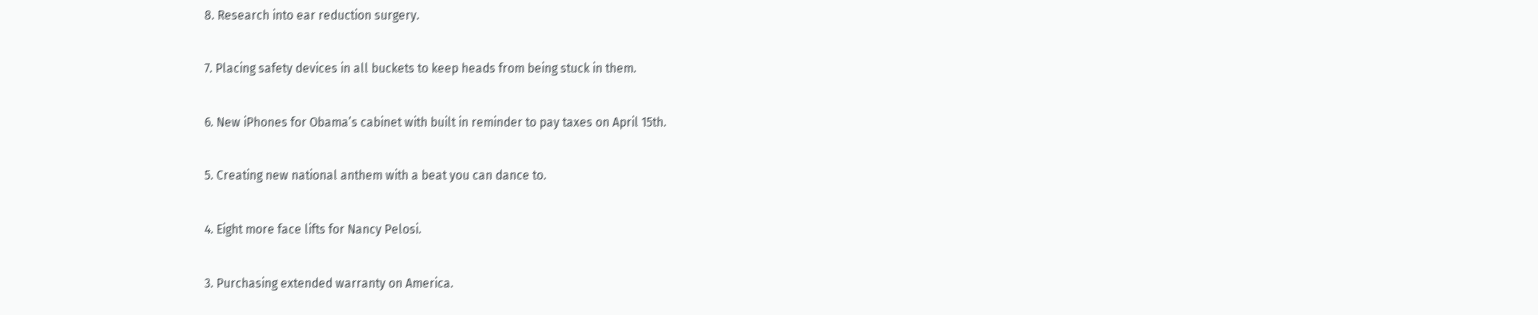8. Research into ear reduction surgery.

7. Placing safety devices in all buckets to keep heads from being stuck in them.

6. New iPhones for Obama’s cabinet with built in reminder to pay taxes on April 15th.

5. Creating new national anthem with a beat you can dance to.

4. Eight more face lifts for Nancy Pelosi.

3. Purchasing extended warranty on America.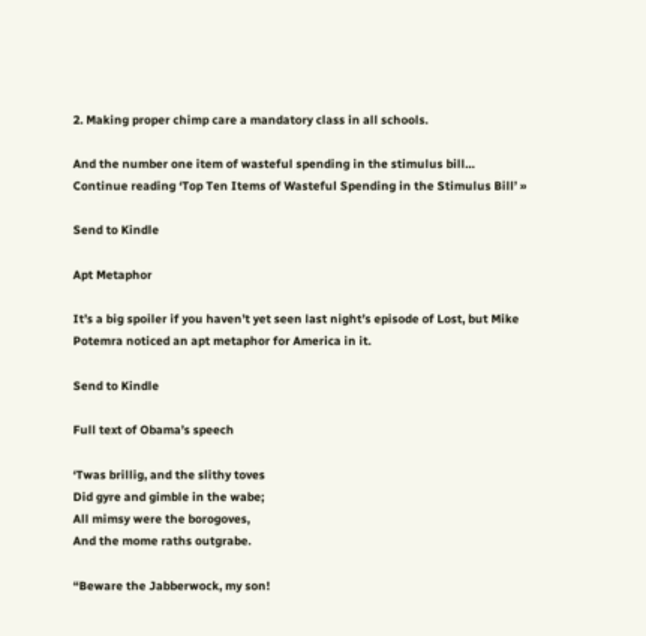2. Making proper chimp care a mandatory class in all schools.

And the number one item of wasteful spending in the stimulus bill…
Continue reading ‘Top Ten Items of Wasteful Spending in the Stimulus Bill’ »

Send to Kindle

Apt Metaphor

It’s a big spoiler if you haven’t yet seen last night’s episode of Lost, but Mike Potemra noticed an apt metaphor for America in it.

Send to Kindle

Full text of Obama’s speech

‘Twas brillig, and the slithy toves
Did gyre and gimble in the wabe;
All mimsy were the borogoves,
And the mome raths outgrabe.

“Beware the Jabberwock, my son!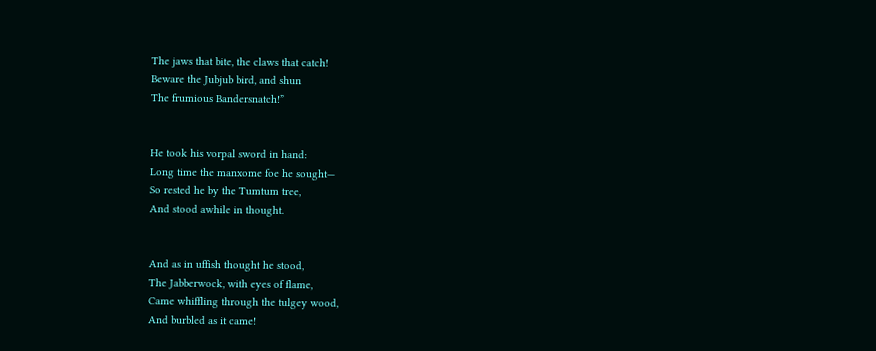The jaws that bite, the claws that catch!
Beware the Jubjub bird, and shun
The frumious Bandersnatch!”


He took his vorpal sword in hand:
Long time the manxome foe he sought—
So rested he by the Tumtum tree,
And stood awhile in thought.


And as in uffish thought he stood,
The Jabberwock, with eyes of flame,
Came whiffling through the tulgey wood,
And burbled as it came!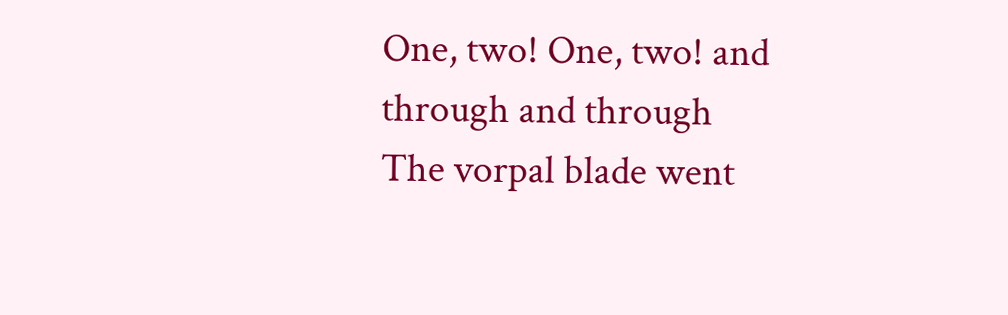One, two! One, two! and through and through
The vorpal blade went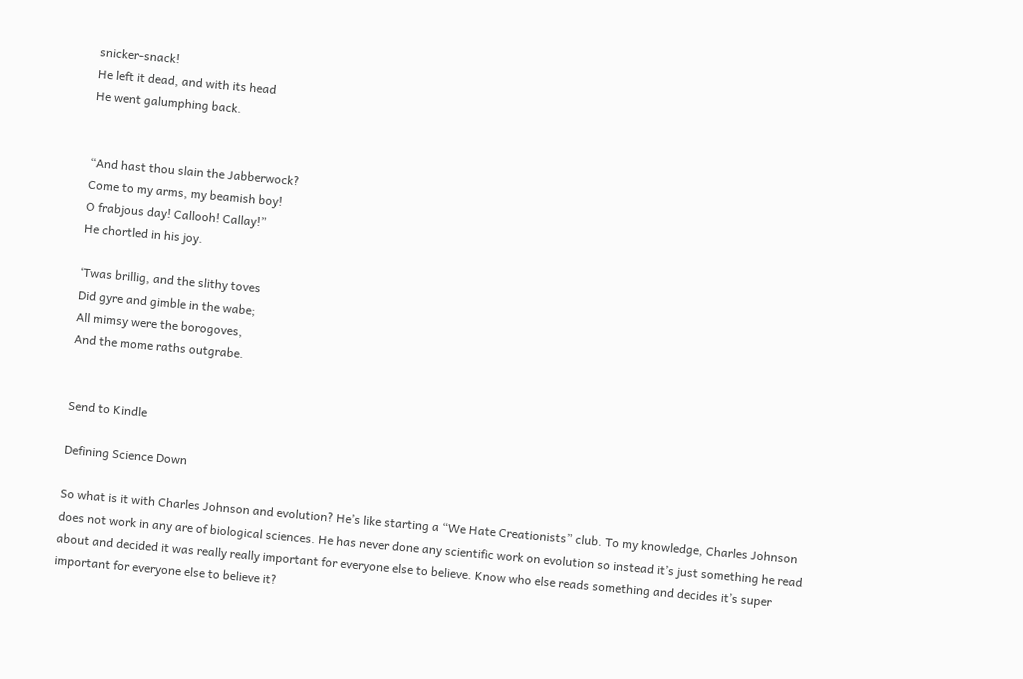snicker-snack!
He left it dead, and with its head
He went galumphing back.


“And hast thou slain the Jabberwock?
Come to my arms, my beamish boy!
O frabjous day! Callooh! Callay!”
He chortled in his joy.

‘Twas brillig, and the slithy toves
Did gyre and gimble in the wabe;
All mimsy were the borogoves,
And the mome raths outgrabe.


Send to Kindle

Defining Science Down

So what is it with Charles Johnson and evolution? He’s like starting a “We Hate Creationists” club. To my knowledge, Charles Johnson does not work in any are of biological sciences. He has never done any scientific work on evolution so instead it’s just something he read about and decided it was really really important for everyone else to believe. Know who else reads something and decides it’s super important for everyone else to believe it?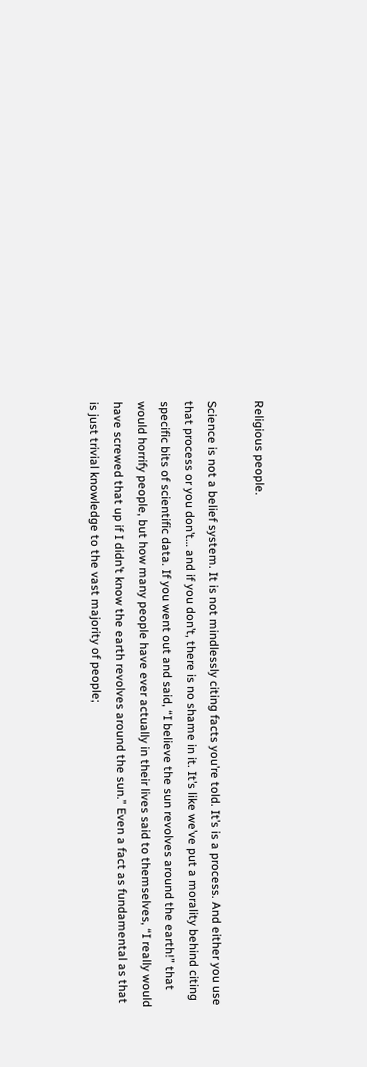Religious people.

Science is not a belief system. It is not mindlessly citing facts you’re told. It’s is a process. And either you use that process or you don’t… and if you don’t, there is no shame in it. It’s like we’ve put a morality behind citing specific bits of scientific data. If you went out and said, “I believe the sun revolves around the earth!” that would horrify people, but how many people have ever actually in their lives said to themselves, “I really would have screwed that up if I didn’t know the earth revolves around the sun.” Even a fact as fundamental as that is just trivial knowledge to the vast majority of people;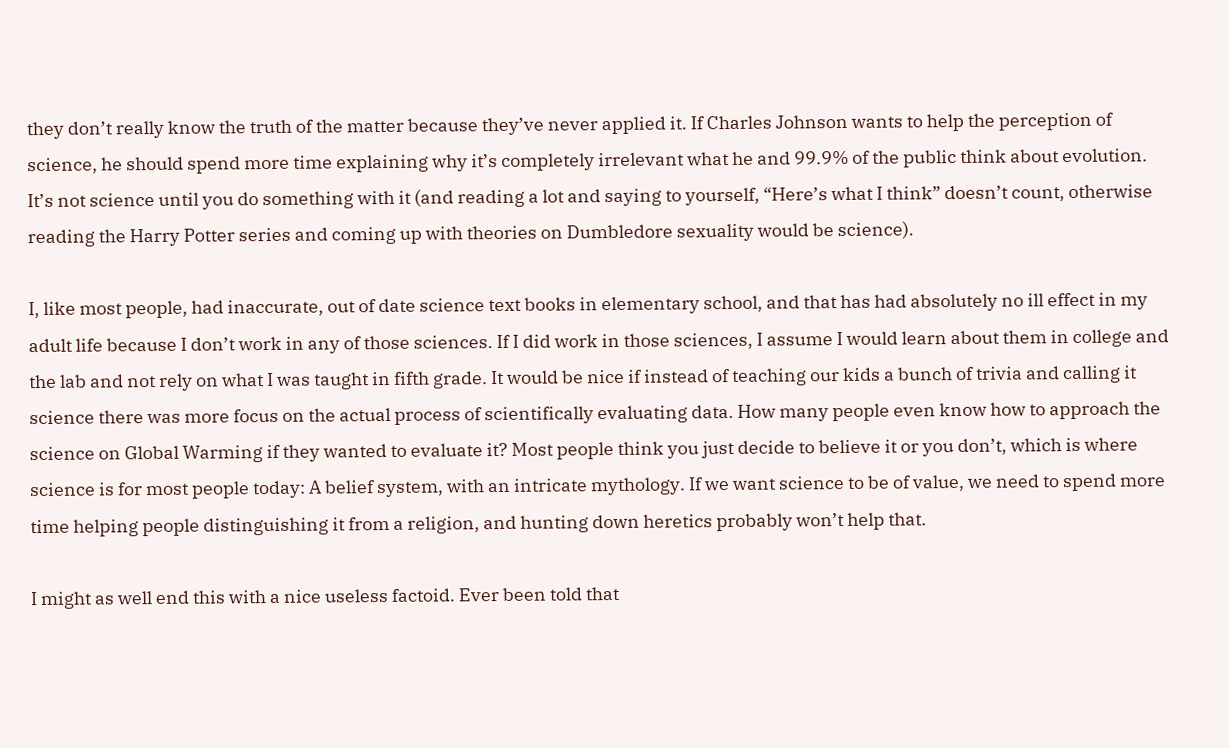they don’t really know the truth of the matter because they’ve never applied it. If Charles Johnson wants to help the perception of science, he should spend more time explaining why it’s completely irrelevant what he and 99.9% of the public think about evolution. It’s not science until you do something with it (and reading a lot and saying to yourself, “Here’s what I think” doesn’t count, otherwise reading the Harry Potter series and coming up with theories on Dumbledore sexuality would be science).

I, like most people, had inaccurate, out of date science text books in elementary school, and that has had absolutely no ill effect in my adult life because I don’t work in any of those sciences. If I did work in those sciences, I assume I would learn about them in college and the lab and not rely on what I was taught in fifth grade. It would be nice if instead of teaching our kids a bunch of trivia and calling it science there was more focus on the actual process of scientifically evaluating data. How many people even know how to approach the science on Global Warming if they wanted to evaluate it? Most people think you just decide to believe it or you don’t, which is where science is for most people today: A belief system, with an intricate mythology. If we want science to be of value, we need to spend more time helping people distinguishing it from a religion, and hunting down heretics probably won’t help that.

I might as well end this with a nice useless factoid. Ever been told that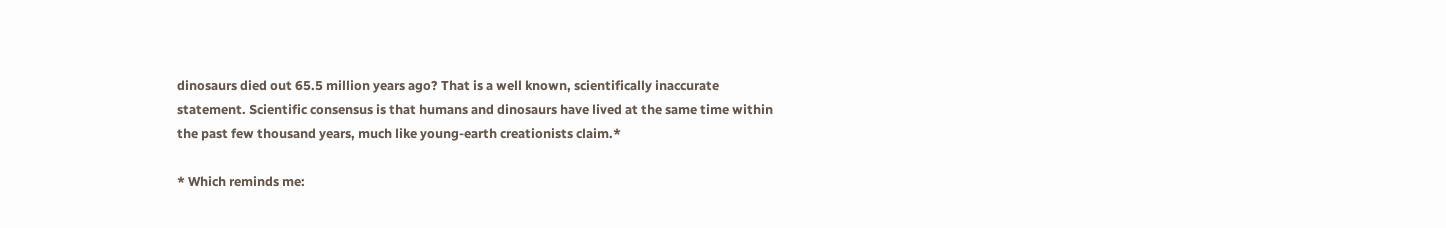dinosaurs died out 65.5 million years ago? That is a well known, scientifically inaccurate statement. Scientific consensus is that humans and dinosaurs have lived at the same time within the past few thousand years, much like young-earth creationists claim.*

* Which reminds me: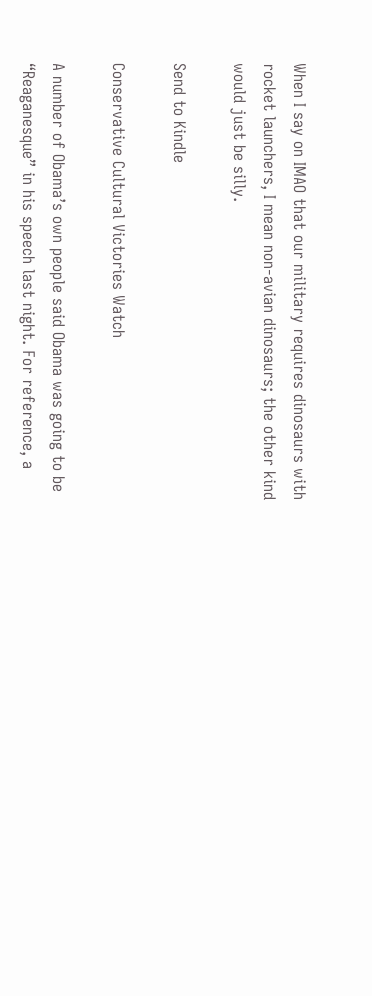When I say on IMAO that our military requires dinosaurs with rocket launchers, I mean non-avian dinosaurs; the other kind would just be silly.

Send to Kindle

Conservative Cultural Victories Watch

A number of Obama’s own people said Obama was going to be “Reaganesque” in his speech last night. For reference, a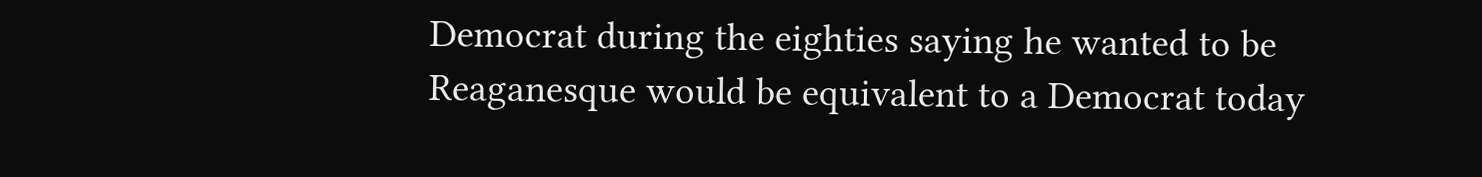Democrat during the eighties saying he wanted to be Reaganesque would be equivalent to a Democrat today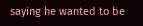saying he wanted to be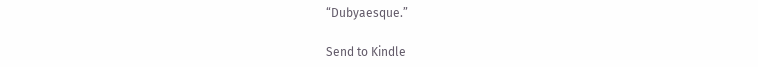“Dubyaesque.”

Send to Kindle